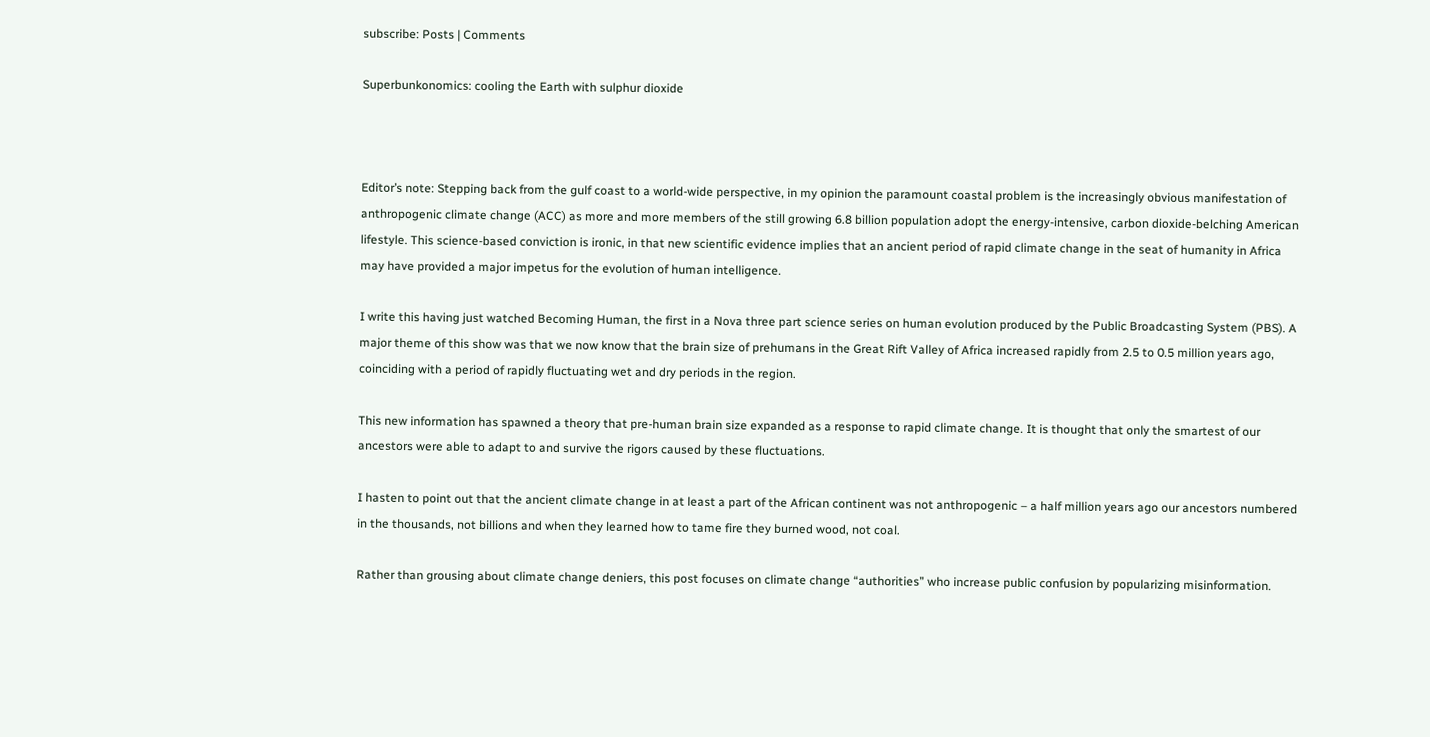subscribe: Posts | Comments

Superbunkonomics: cooling the Earth with sulphur dioxide



Editor’s note: Stepping back from the gulf coast to a world-wide perspective, in my opinion the paramount coastal problem is the increasingly obvious manifestation of anthropogenic climate change (ACC) as more and more members of the still growing 6.8 billion population adopt the energy-intensive, carbon dioxide-belching American lifestyle. This science-based conviction is ironic, in that new scientific evidence implies that an ancient period of rapid climate change in the seat of humanity in Africa may have provided a major impetus for the evolution of human intelligence.

I write this having just watched Becoming Human, the first in a Nova three part science series on human evolution produced by the Public Broadcasting System (PBS). A major theme of this show was that we now know that the brain size of prehumans in the Great Rift Valley of Africa increased rapidly from 2.5 to 0.5 million years ago, coinciding with a period of rapidly fluctuating wet and dry periods in the region.

This new information has spawned a theory that pre-human brain size expanded as a response to rapid climate change. It is thought that only the smartest of our ancestors were able to adapt to and survive the rigors caused by these fluctuations.

I hasten to point out that the ancient climate change in at least a part of the African continent was not anthropogenic – a half million years ago our ancestors numbered in the thousands, not billions and when they learned how to tame fire they burned wood, not coal.

Rather than grousing about climate change deniers, this post focuses on climate change “authorities” who increase public confusion by popularizing misinformation.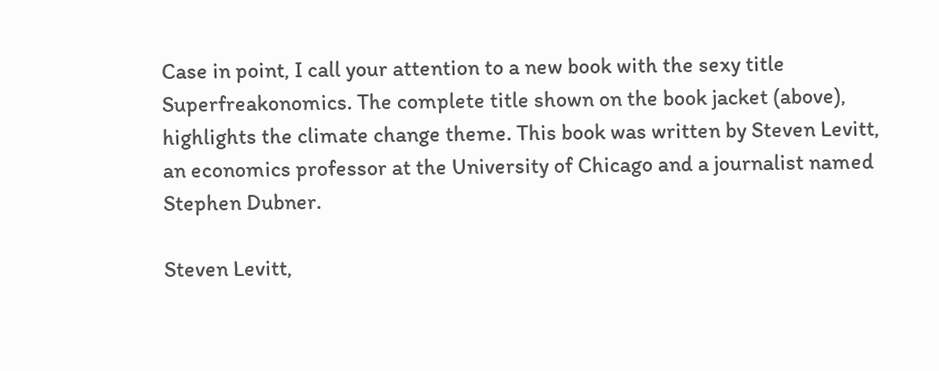Case in point, I call your attention to a new book with the sexy title Superfreakonomics. The complete title shown on the book jacket (above), highlights the climate change theme. This book was written by Steven Levitt, an economics professor at the University of Chicago and a journalist named Stephen Dubner.

Steven Levitt,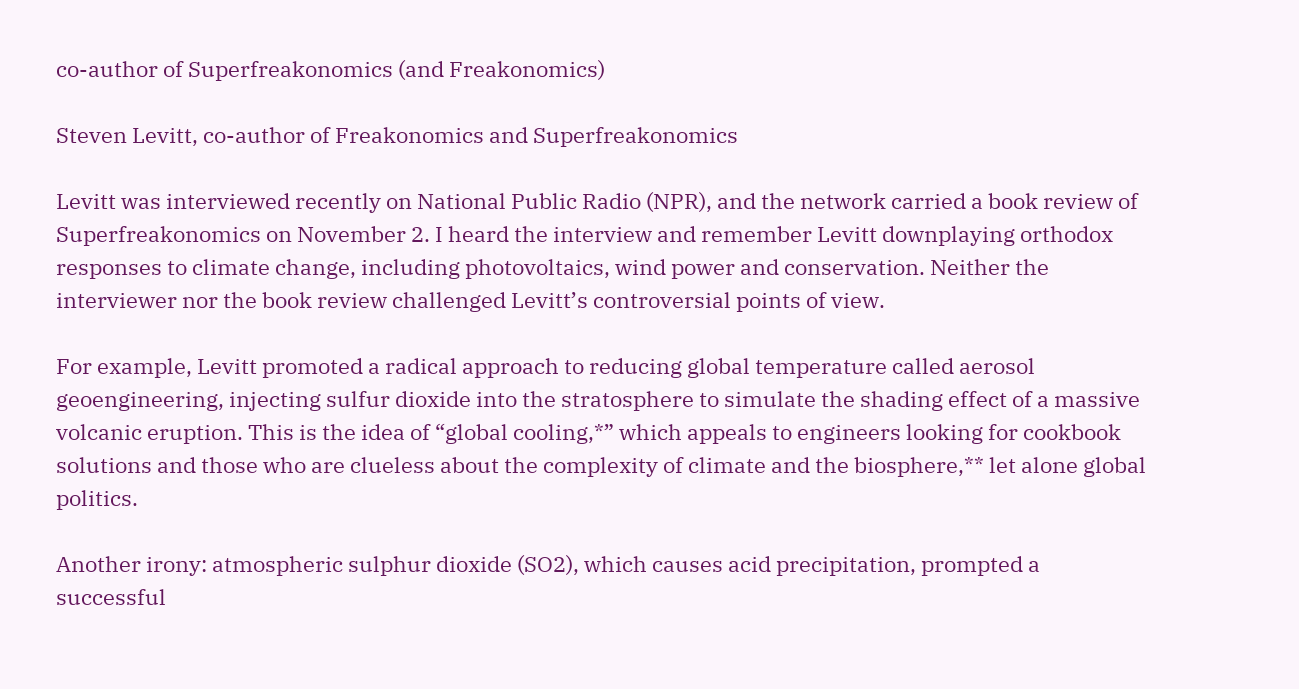co-author of Superfreakonomics (and Freakonomics)

Steven Levitt, co-author of Freakonomics and Superfreakonomics

Levitt was interviewed recently on National Public Radio (NPR), and the network carried a book review of Superfreakonomics on November 2. I heard the interview and remember Levitt downplaying orthodox responses to climate change, including photovoltaics, wind power and conservation. Neither the interviewer nor the book review challenged Levitt’s controversial points of view.

For example, Levitt promoted a radical approach to reducing global temperature called aerosol geoengineering, injecting sulfur dioxide into the stratosphere to simulate the shading effect of a massive volcanic eruption. This is the idea of “global cooling,*” which appeals to engineers looking for cookbook solutions and those who are clueless about the complexity of climate and the biosphere,** let alone global politics.

Another irony: atmospheric sulphur dioxide (SO2), which causes acid precipitation, prompted a successful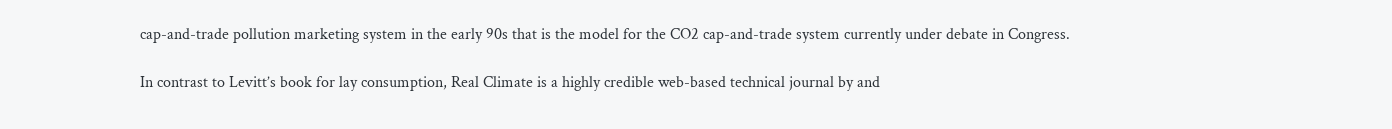cap-and-trade pollution marketing system in the early 90s that is the model for the CO2 cap-and-trade system currently under debate in Congress.

In contrast to Levitt’s book for lay consumption, Real Climate is a highly credible web-based technical journal by and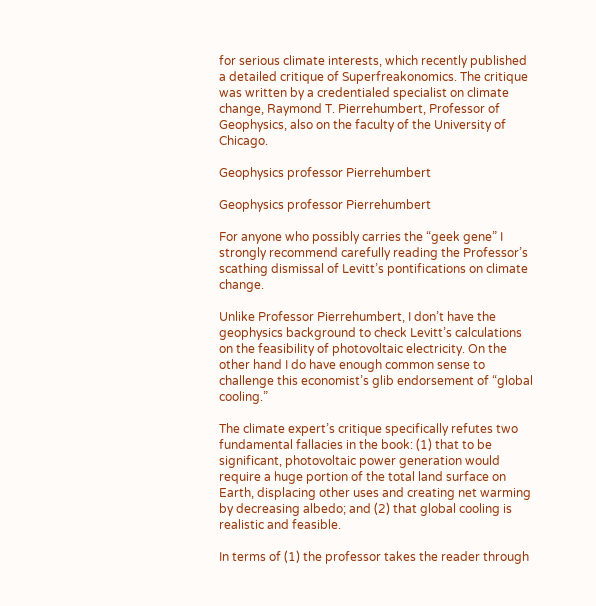for serious climate interests, which recently published  a detailed critique of Superfreakonomics. The critique was written by a credentialed specialist on climate change, Raymond T. Pierrehumbert, Professor of Geophysics, also on the faculty of the University of Chicago.

Geophysics professor Pierrehumbert

Geophysics professor Pierrehumbert

For anyone who possibly carries the “geek gene” I strongly recommend carefully reading the Professor’s scathing dismissal of Levitt’s pontifications on climate change.

Unlike Professor Pierrehumbert, I don’t have the geophysics background to check Levitt’s calculations on the feasibility of photovoltaic electricity. On the other hand I do have enough common sense to challenge this economist’s glib endorsement of “global cooling.”

The climate expert’s critique specifically refutes two fundamental fallacies in the book: (1) that to be significant, photovoltaic power generation would require a huge portion of the total land surface on Earth, displacing other uses and creating net warming by decreasing albedo; and (2) that global cooling is realistic and feasible.

In terms of (1) the professor takes the reader through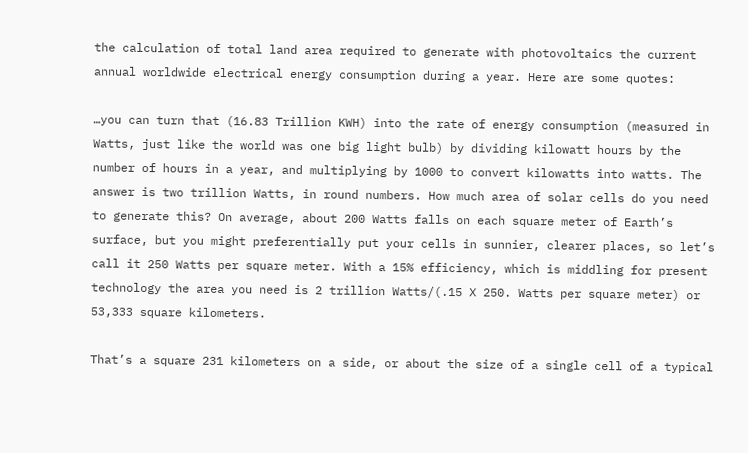the calculation of total land area required to generate with photovoltaics the current annual worldwide electrical energy consumption during a year. Here are some quotes:

…you can turn that (16.83 Trillion KWH) into the rate of energy consumption (measured in Watts, just like the world was one big light bulb) by dividing kilowatt hours by the number of hours in a year, and multiplying by 1000 to convert kilowatts into watts. The answer is two trillion Watts, in round numbers. How much area of solar cells do you need to generate this? On average, about 200 Watts falls on each square meter of Earth’s surface, but you might preferentially put your cells in sunnier, clearer places, so let’s call it 250 Watts per square meter. With a 15% efficiency, which is middling for present technology the area you need is 2 trillion Watts/(.15 X 250. Watts per square meter) or 53,333 square kilometers.

That’s a square 231 kilometers on a side, or about the size of a single cell of a typical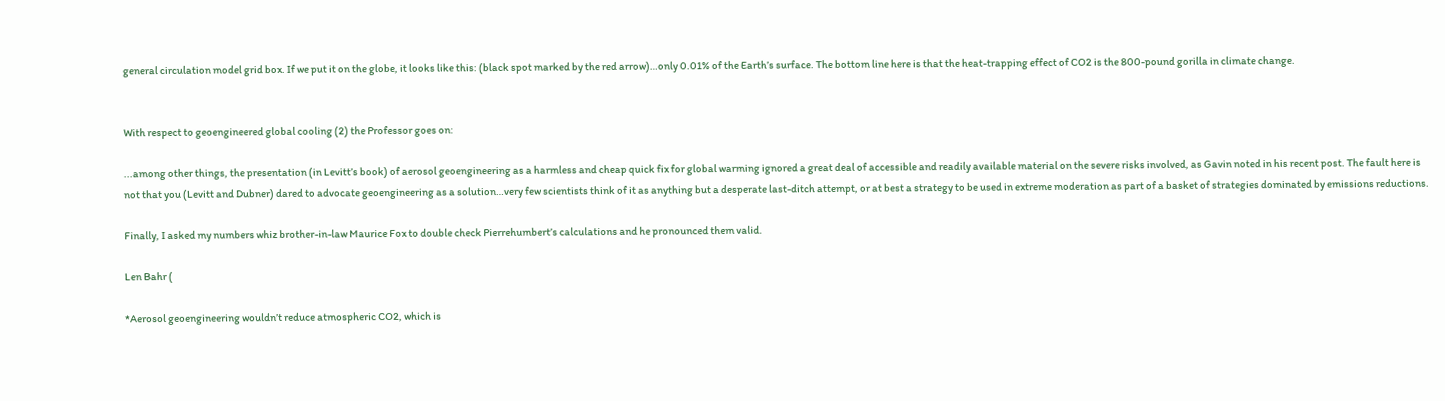general circulation model grid box. If we put it on the globe, it looks like this: (black spot marked by the red arrow)…only 0.01% of the Earth’s surface. The bottom line here is that the heat-trapping effect of CO2 is the 800-pound gorilla in climate change.


With respect to geoengineered global cooling (2) the Professor goes on:

...among other things, the presentation (in Levitt’s book) of aerosol geoengineering as a harmless and cheap quick fix for global warming ignored a great deal of accessible and readily available material on the severe risks involved, as Gavin noted in his recent post. The fault here is not that you (Levitt and Dubner) dared to advocate geoengineering as a solution…very few scientists think of it as anything but a desperate last-ditch attempt, or at best a strategy to be used in extreme moderation as part of a basket of strategies dominated by emissions reductions.

Finally, I asked my numbers whiz brother-in-law Maurice Fox to double check Pierrehumbert’s calculations and he pronounced them valid.

Len Bahr (

*Aerosol geoengineering wouldn’t reduce atmospheric CO2, which is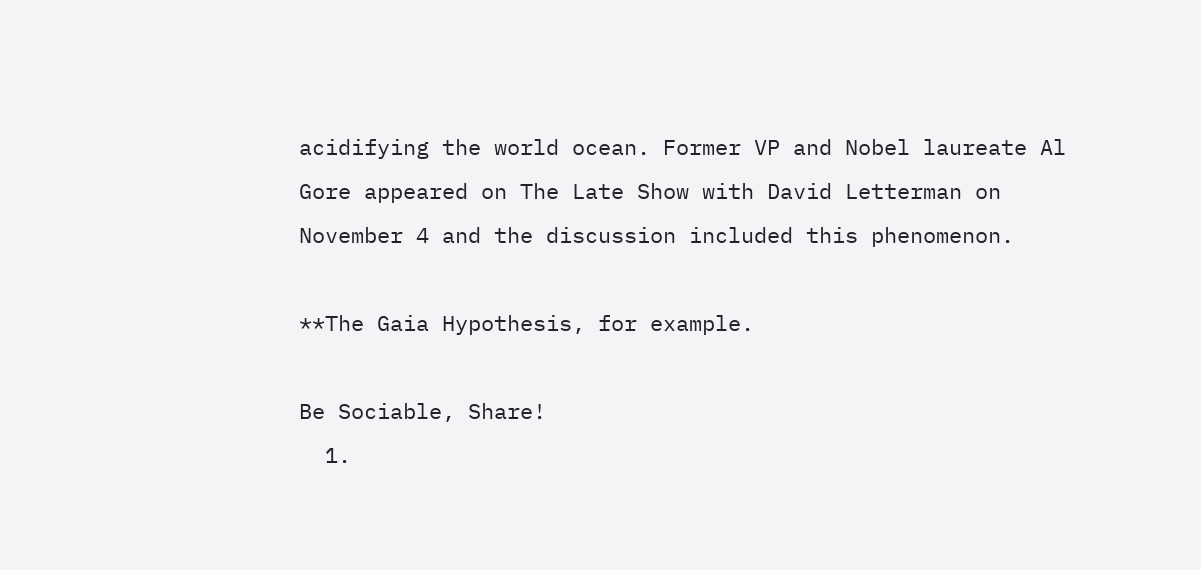acidifying the world ocean. Former VP and Nobel laureate Al Gore appeared on The Late Show with David Letterman on November 4 and the discussion included this phenomenon.

**The Gaia Hypothesis, for example.

Be Sociable, Share!
  1.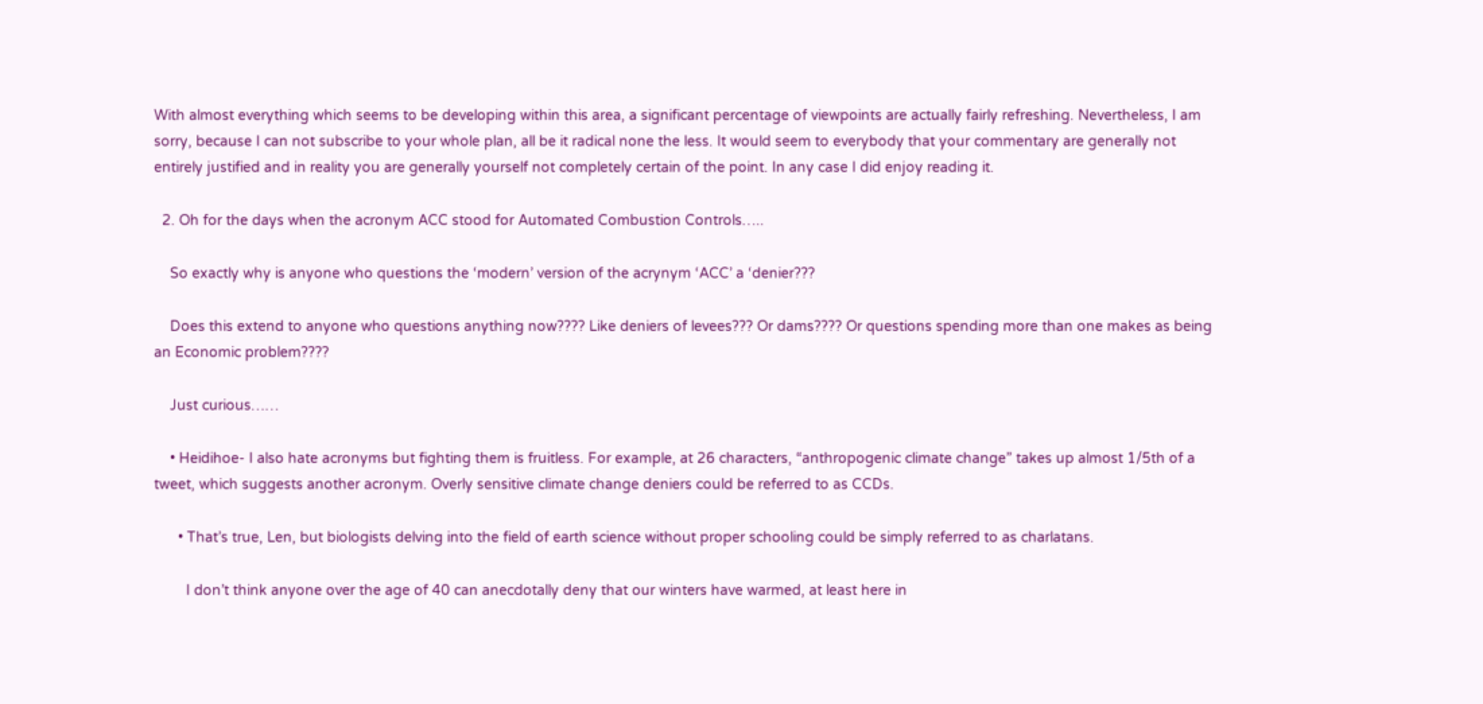With almost everything which seems to be developing within this area, a significant percentage of viewpoints are actually fairly refreshing. Nevertheless, I am sorry, because I can not subscribe to your whole plan, all be it radical none the less. It would seem to everybody that your commentary are generally not entirely justified and in reality you are generally yourself not completely certain of the point. In any case I did enjoy reading it.

  2. Oh for the days when the acronym ACC stood for Automated Combustion Controls…..

    So exactly why is anyone who questions the ‘modern’ version of the acrynym ‘ACC’ a ‘denier???

    Does this extend to anyone who questions anything now???? Like deniers of levees??? Or dams???? Or questions spending more than one makes as being an Economic problem????

    Just curious……

    • Heidihoe- I also hate acronyms but fighting them is fruitless. For example, at 26 characters, “anthropogenic climate change” takes up almost 1/5th of a tweet, which suggests another acronym. Overly sensitive climate change deniers could be referred to as CCDs.

      • That’s true, Len, but biologists delving into the field of earth science without proper schooling could be simply referred to as charlatans.

        I don’t think anyone over the age of 40 can anecdotally deny that our winters have warmed, at least here in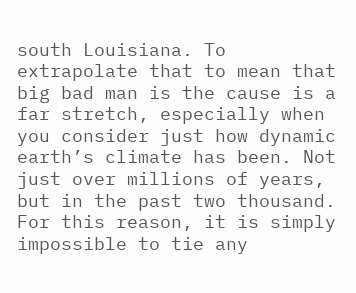south Louisiana. To extrapolate that to mean that big bad man is the cause is a far stretch, especially when you consider just how dynamic earth’s climate has been. Not just over millions of years, but in the past two thousand. For this reason, it is simply impossible to tie any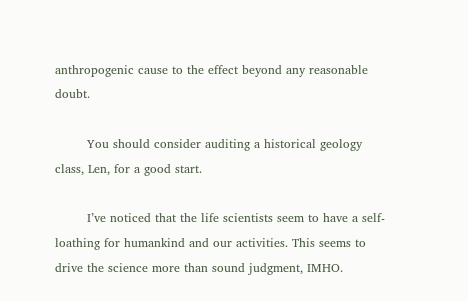anthropogenic cause to the effect beyond any reasonable doubt.

        You should consider auditing a historical geology class, Len, for a good start.

        I’ve noticed that the life scientists seem to have a self-loathing for humankind and our activities. This seems to drive the science more than sound judgment, IMHO.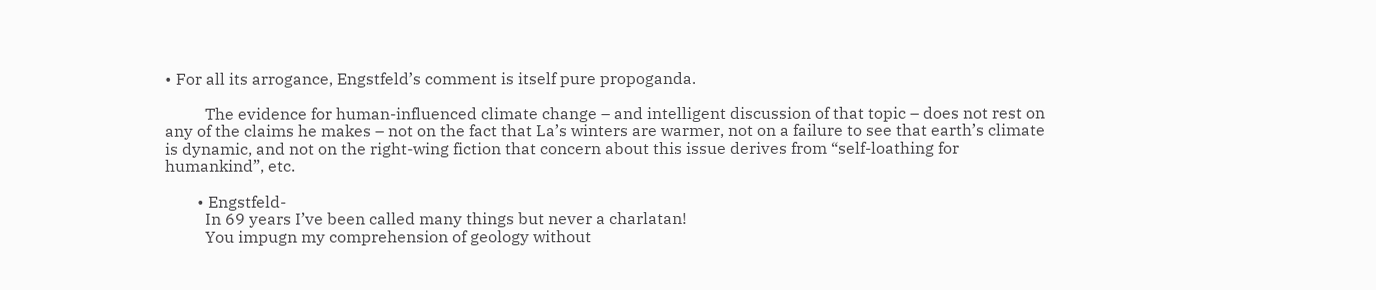• For all its arrogance, Engstfeld’s comment is itself pure propoganda.

          The evidence for human-influenced climate change – and intelligent discussion of that topic – does not rest on any of the claims he makes – not on the fact that La’s winters are warmer, not on a failure to see that earth’s climate is dynamic, and not on the right-wing fiction that concern about this issue derives from “self-loathing for humankind”, etc.

        • Engstfeld-
          In 69 years I’ve been called many things but never a charlatan!
          You impugn my comprehension of geology without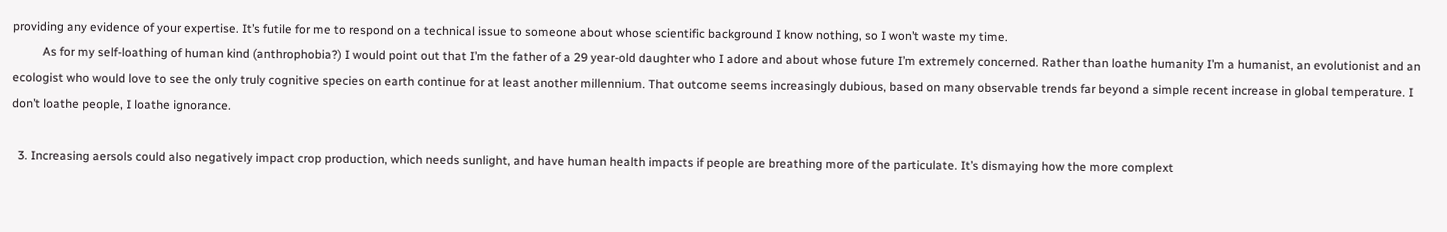providing any evidence of your expertise. It’s futile for me to respond on a technical issue to someone about whose scientific background I know nothing, so I won’t waste my time.
          As for my self-loathing of human kind (anthrophobia?) I would point out that I’m the father of a 29 year-old daughter who I adore and about whose future I’m extremely concerned. Rather than loathe humanity I’m a humanist, an evolutionist and an ecologist who would love to see the only truly cognitive species on earth continue for at least another millennium. That outcome seems increasingly dubious, based on many observable trends far beyond a simple recent increase in global temperature. I don’t loathe people, I loathe ignorance.

  3. Increasing aersols could also negatively impact crop production, which needs sunlight, and have human health impacts if people are breathing more of the particulate. It’s dismaying how the more complext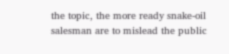the topic, the more ready snake-oil salesman are to mislead the public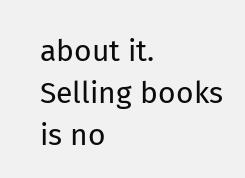about it. Selling books is no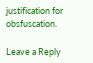justification for obsfuscation.

Leave a Reply